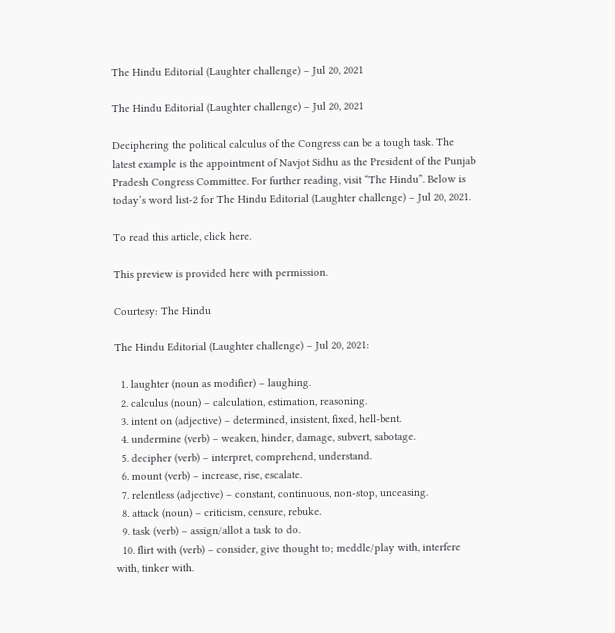The Hindu Editorial (Laughter challenge) – Jul 20, 2021

The Hindu Editorial (Laughter challenge) – Jul 20, 2021

Deciphering the political calculus of the Congress can be a tough task. The latest example is the appointment of Navjot Sidhu as the President of the Punjab Pradesh Congress Committee. For further reading, visit “The Hindu”. Below is today’s word list-2 for The Hindu Editorial (Laughter challenge) – Jul 20, 2021.

To read this article, click here.

This preview is provided here with permission.

Courtesy: The Hindu

The Hindu Editorial (Laughter challenge) – Jul 20, 2021:

  1. laughter (noun as modifier) – laughing.
  2. calculus (noun) – calculation, estimation, reasoning.
  3. intent on (adjective) – determined, insistent, fixed, hell-bent.
  4. undermine (verb) – weaken, hinder, damage, subvert, sabotage.
  5. decipher (verb) – interpret, comprehend, understand.
  6. mount (verb) – increase, rise, escalate.
  7. relentless (adjective) – constant, continuous, non-stop, unceasing.
  8. attack (noun) – criticism, censure, rebuke.
  9. task (verb) – assign/allot a task to do.
  10. flirt with (verb) – consider, give thought to; meddle/play with, interfere with, tinker with.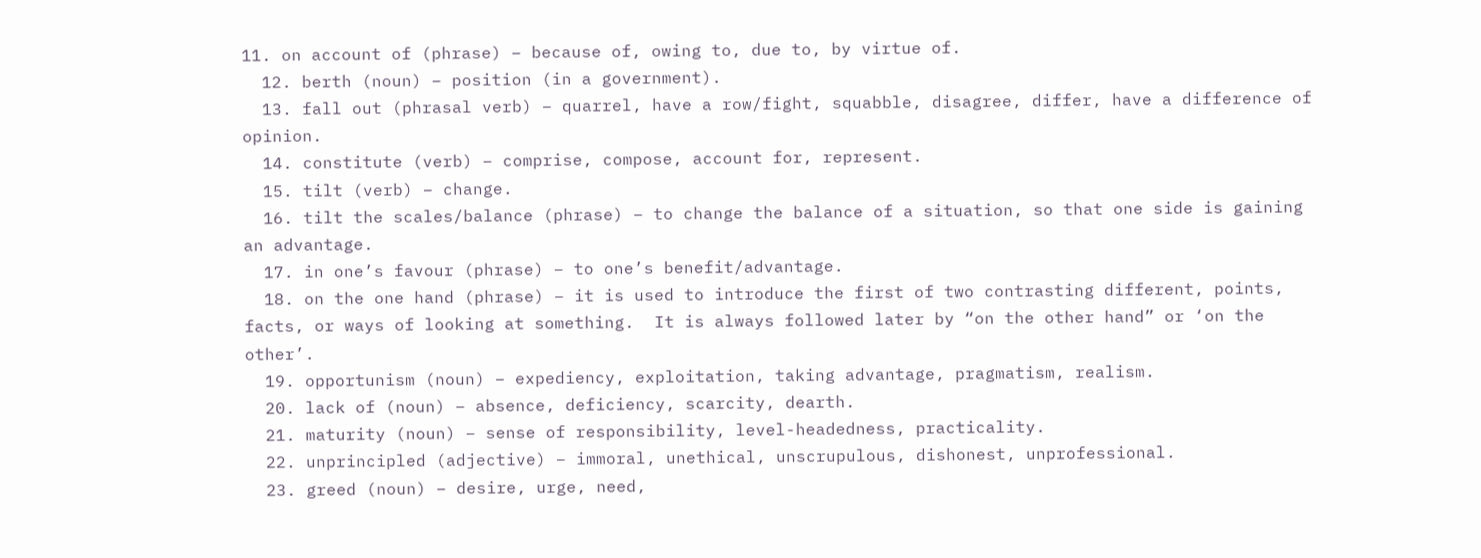11. on account of (phrase) – because of, owing to, due to, by virtue of.
  12. berth (noun) – position (in a government).
  13. fall out (phrasal verb) – quarrel, have a row/fight, squabble, disagree, differ, have a difference of opinion.
  14. constitute (verb) – comprise, compose, account for, represent.
  15. tilt (verb) – change.
  16. tilt the scales/balance (phrase) – to change the balance of a situation, so that one side is gaining an advantage.
  17. in one’s favour (phrase) – to one’s benefit/advantage.
  18. on the one hand (phrase) – it is used to introduce the first of two contrasting different, points, facts, or ways of looking at something.  It is always followed later by “on the other hand” or ‘on the other’.
  19. opportunism (noun) – expediency, exploitation, taking advantage, pragmatism, realism.
  20. lack of (noun) – absence, deficiency, scarcity, dearth.
  21. maturity (noun) – sense of responsibility, level-headedness, practicality.
  22. unprincipled (adjective) – immoral, unethical, unscrupulous, dishonest, unprofessional.
  23. greed (noun) – desire, urge, need,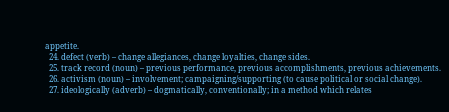appetite.
  24. defect (verb) – change allegiances, change loyalties, change sides.
  25. track record (noun) – previous performance, previous accomplishments, previous achievements.
  26. activism (noun) – involvement; campaigning/supporting (to cause political or social change).
  27. ideologically (adverb) – dogmatically, conventionally; in a method which relates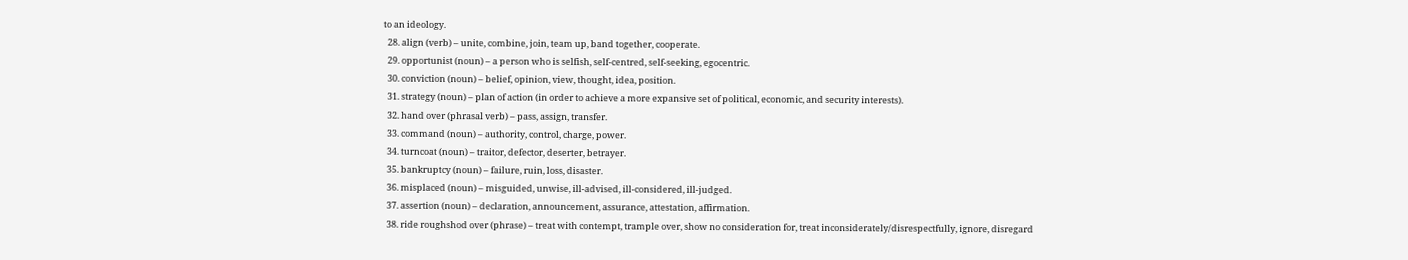to an ideology.
  28. align (verb) – unite, combine, join, team up, band together, cooperate.
  29. opportunist (noun) – a person who is selfish, self-centred, self-seeking, egocentric.
  30. conviction (noun) – belief, opinion, view, thought, idea, position.
  31. strategy (noun) – plan of action (in order to achieve a more expansive set of political, economic, and security interests).
  32. hand over (phrasal verb) – pass, assign, transfer.
  33. command (noun) – authority, control, charge, power.
  34. turncoat (noun) – traitor, defector, deserter, betrayer.
  35. bankruptcy (noun) – failure, ruin, loss, disaster.
  36. misplaced (noun) – misguided, unwise, ill-advised, ill-considered, ill-judged.
  37. assertion (noun) – declaration, announcement, assurance, attestation, affirmation.
  38. ride roughshod over (phrase) – treat with contempt, trample over, show no consideration for, treat inconsiderately/disrespectfully, ignore, disregard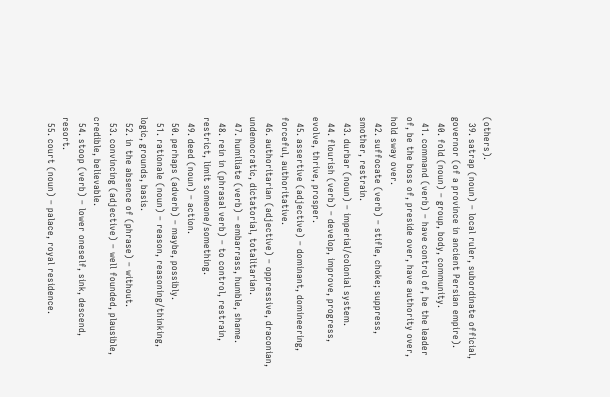(others).
  39. satrap (noun) – local ruler, subordinate official, governor (of a province in ancient Persian empire).
  40. fold (noun) – group, body, community.
  41. command (verb) – have control of, be the leader of, be the boss of, preside over, have authority over, hold sway over.
  42. suffocate (verb) – stifle, choke; suppress, smother, restrain.
  43. durbar (noun) – imperial/colonial system.
  44. flourish (verb) – develop, improve, progress, evolve, thrive, prosper.
  45. assertive (adjective) – dominant, domineering, forceful, authoritative.
  46. authoritarian (adjective) – oppressive, draconian, undemocratic, dictatorial, totalitarian.
  47. humiliate (verb) – embarrass, humble, shame.
  48. rein in (phrasal verb) – to control, restrain, restrict, limit someone/something.
  49. deed (noun) – action.
  50. perhaps (adverb) – maybe, possibly.
  51. rationale (noun) – reason, reasoning/thinking, logic, grounds, basis.
  52. in the absence of (phrase) – without.
  53. convincing (adjective) – well founded, plausible, credible, believable.
  54. stoop (verb) – lower oneself, sink, descend, resort.
  55. court (noun) – palace, royal residence.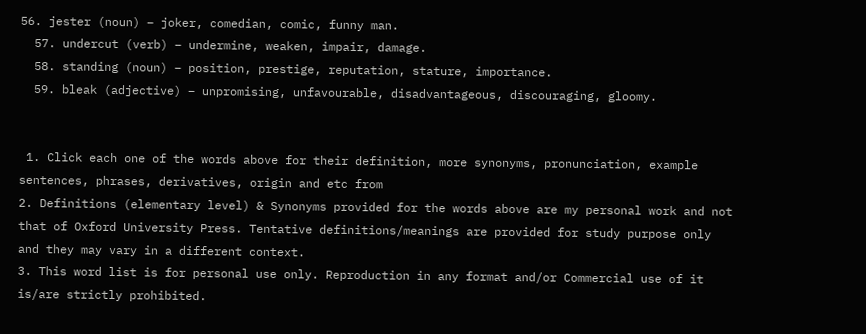56. jester (noun) – joker, comedian, comic, funny man.
  57. undercut (verb) – undermine, weaken, impair, damage.
  58. standing (noun) – position, prestige, reputation, stature, importance.
  59. bleak (adjective) – unpromising, unfavourable, disadvantageous, discouraging, gloomy.


 1. Click each one of the words above for their definition, more synonyms, pronunciation, example sentences, phrases, derivatives, origin and etc from
2. Definitions (elementary level) & Synonyms provided for the words above are my personal work and not that of Oxford University Press. Tentative definitions/meanings are provided for study purpose only and they may vary in a different context.
3. This word list is for personal use only. Reproduction in any format and/or Commercial use of it is/are strictly prohibited.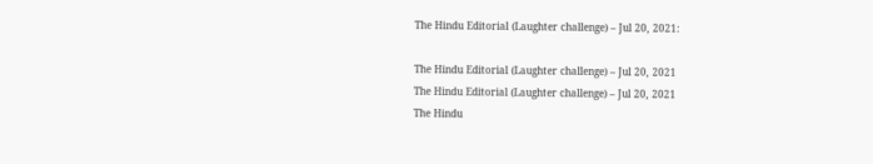The Hindu Editorial (Laughter challenge) – Jul 20, 2021:

The Hindu Editorial (Laughter challenge) – Jul 20, 2021
The Hindu Editorial (Laughter challenge) – Jul 20, 2021
The Hindu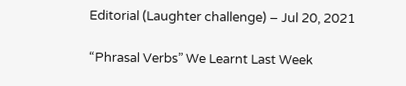Editorial (Laughter challenge) – Jul 20, 2021

“Phrasal Verbs” We Learnt Last Week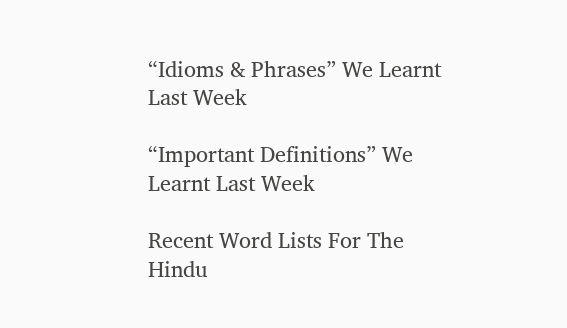“Idioms & Phrases” We Learnt Last Week

“Important Definitions” We Learnt Last Week

Recent Word Lists For The Hindu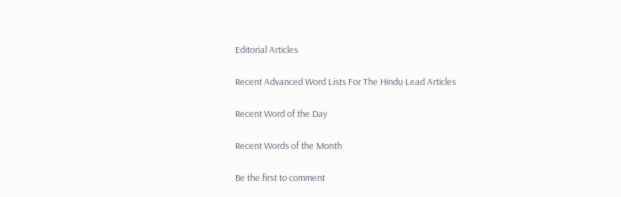Editorial Articles

Recent Advanced Word Lists For The Hindu Lead Articles

Recent Word of the Day

Recent Words of the Month

Be the first to comment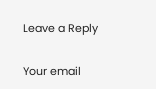Leave a Reply

Your email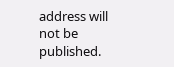address will not be published.